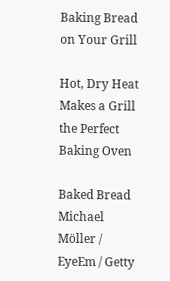Baking Bread on Your Grill

Hot, Dry Heat Makes a Grill the Perfect Baking Oven

Baked Bread
Michael Möller / EyeEm / Getty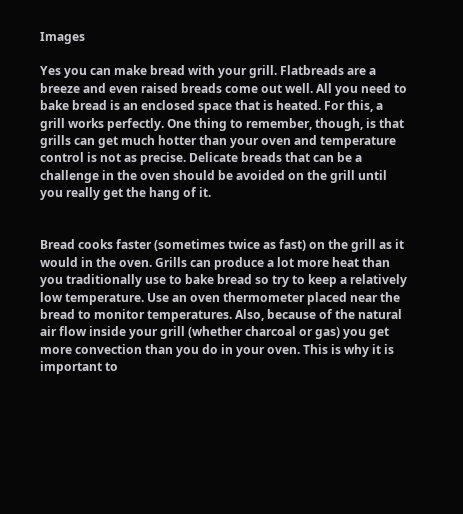Images

Yes you can make bread with your grill. Flatbreads are a breeze and even raised breads come out well. All you need to bake bread is an enclosed space that is heated. For this, a grill works perfectly. One thing to remember, though, is that grills can get much hotter than your oven and temperature control is not as precise. Delicate breads that can be a challenge in the oven should be avoided on the grill until you really get the hang of it.


Bread cooks faster (sometimes twice as fast) on the grill as it would in the oven. Grills can produce a lot more heat than you traditionally use to bake bread so try to keep a relatively low temperature. Use an oven thermometer placed near the bread to monitor temperatures. Also, because of the natural air flow inside your grill (whether charcoal or gas) you get more convection than you do in your oven. This is why it is important to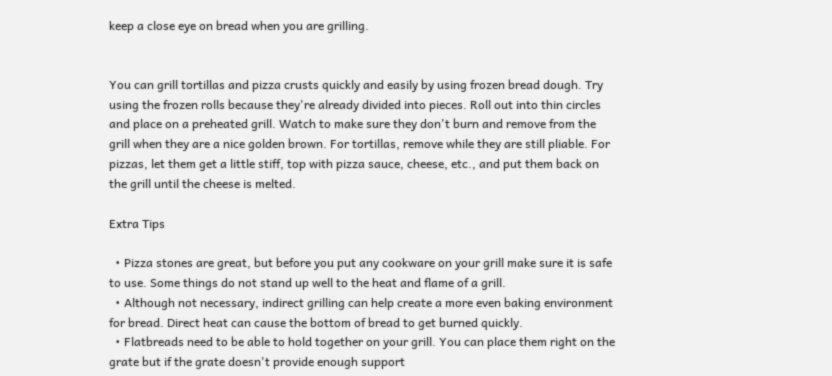keep a close eye on bread when you are grilling.


You can grill tortillas and pizza crusts quickly and easily by using frozen bread dough. Try using the frozen rolls because they're already divided into pieces. Roll out into thin circles and place on a preheated grill. Watch to make sure they don't burn and remove from the grill when they are a nice golden brown. For tortillas, remove while they are still pliable. For pizzas, let them get a little stiff, top with pizza sauce, cheese, etc., and put them back on the grill until the cheese is melted.

Extra Tips

  • Pizza stones are great, but before you put any cookware on your grill make sure it is safe to use. Some things do not stand up well to the heat and flame of a grill.
  • Although not necessary, indirect grilling can help create a more even baking environment for bread. Direct heat can cause the bottom of bread to get burned quickly.
  • Flatbreads need to be able to hold together on your grill. You can place them right on the grate but if the grate doesn't provide enough support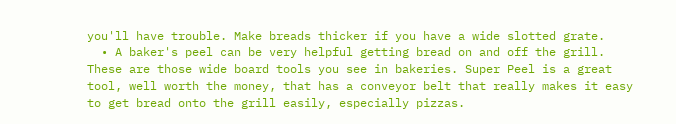you'll have trouble. Make breads thicker if you have a wide slotted grate.
  • A baker's peel can be very helpful getting bread on and off the grill. These are those wide board tools you see in bakeries. Super Peel is a great tool, well worth the money, that has a conveyor belt that really makes it easy to get bread onto the grill easily, especially pizzas.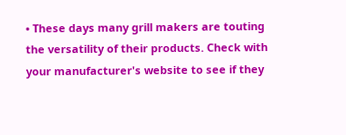• These days many grill makers are touting the versatility of their products. Check with your manufacturer's website to see if they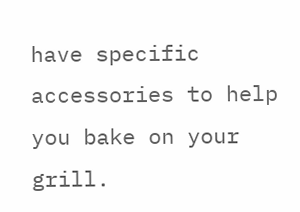have specific accessories to help you bake on your grill.